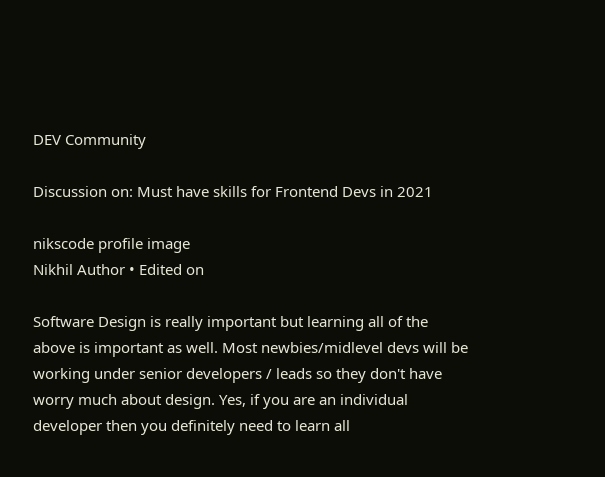DEV Community

Discussion on: Must have skills for Frontend Devs in 2021

nikscode profile image
Nikhil Author • Edited on

Software Design is really important but learning all of the above is important as well. Most newbies/midlevel devs will be working under senior developers / leads so they don't have worry much about design. Yes, if you are an individual developer then you definitely need to learn all